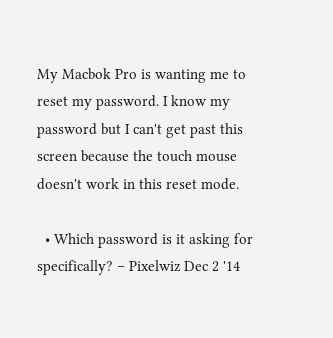My Macbok Pro is wanting me to reset my password. I know my password but I can't get past this screen because the touch mouse doesn't work in this reset mode.

  • Which password is it asking for specifically? – Pixelwiz Dec 2 '14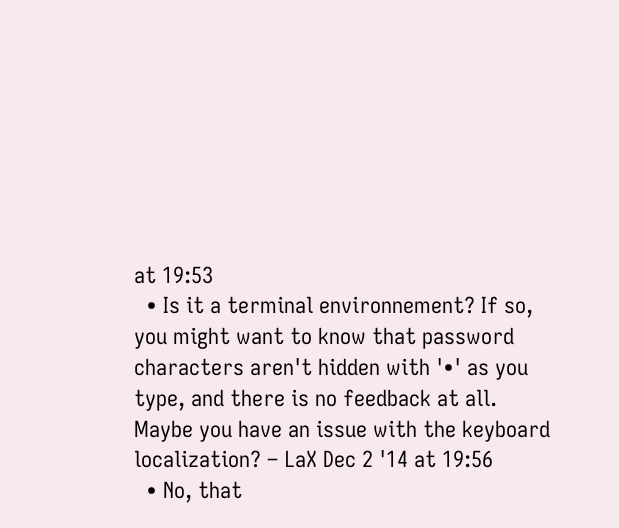at 19:53
  • Is it a terminal environnement? If so, you might want to know that password characters aren't hidden with '•' as you type, and there is no feedback at all. Maybe you have an issue with the keyboard localization? – LaX Dec 2 '14 at 19:56
  • No, that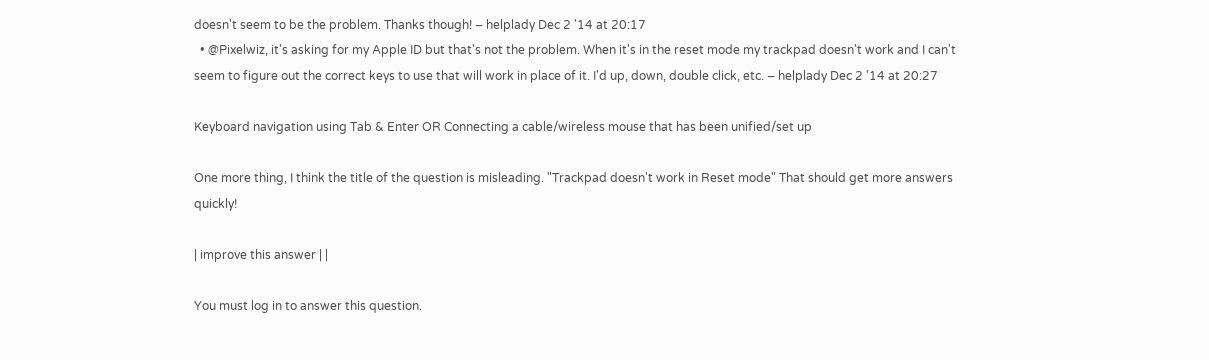doesn't seem to be the problem. Thanks though! – helplady Dec 2 '14 at 20:17
  • @Pixelwiz, it's asking for my Apple ID but that's not the problem. When it's in the reset mode my trackpad doesn't work and I can't seem to figure out the correct keys to use that will work in place of it. I'd up, down, double click, etc. – helplady Dec 2 '14 at 20:27

Keyboard navigation using Tab & Enter OR Connecting a cable/wireless mouse that has been unified/set up

One more thing, I think the title of the question is misleading. "Trackpad doesn't work in Reset mode" That should get more answers quickly!

| improve this answer | |

You must log in to answer this question.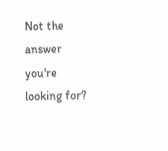Not the answer you're looking for?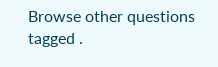Browse other questions tagged .